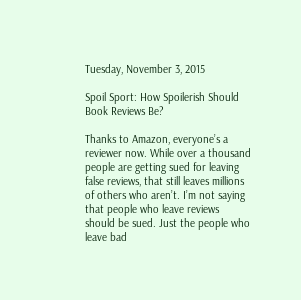Tuesday, November 3, 2015

Spoil Sport: How Spoilerish Should Book Reviews Be?

Thanks to Amazon, everyone’s a reviewer now. While over a thousand people are getting sued for leaving false reviews, that still leaves millions of others who aren’t. I’m not saying that people who leave reviews should be sued. Just the people who leave bad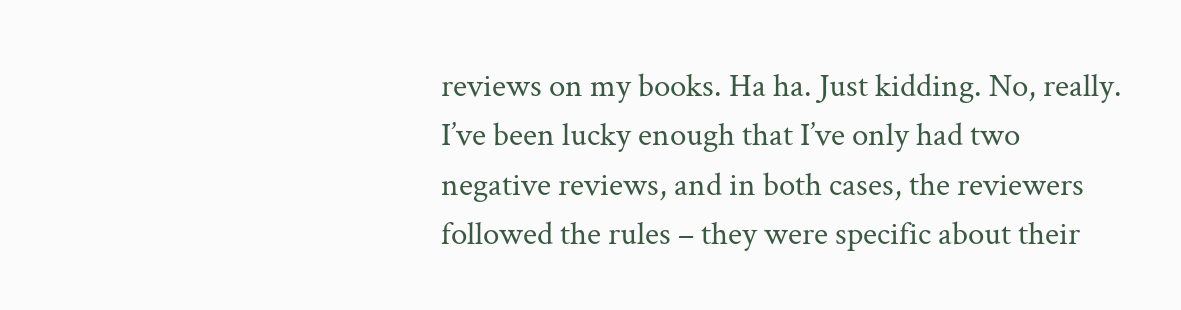reviews on my books. Ha ha. Just kidding. No, really. I’ve been lucky enough that I’ve only had two negative reviews, and in both cases, the reviewers followed the rules – they were specific about their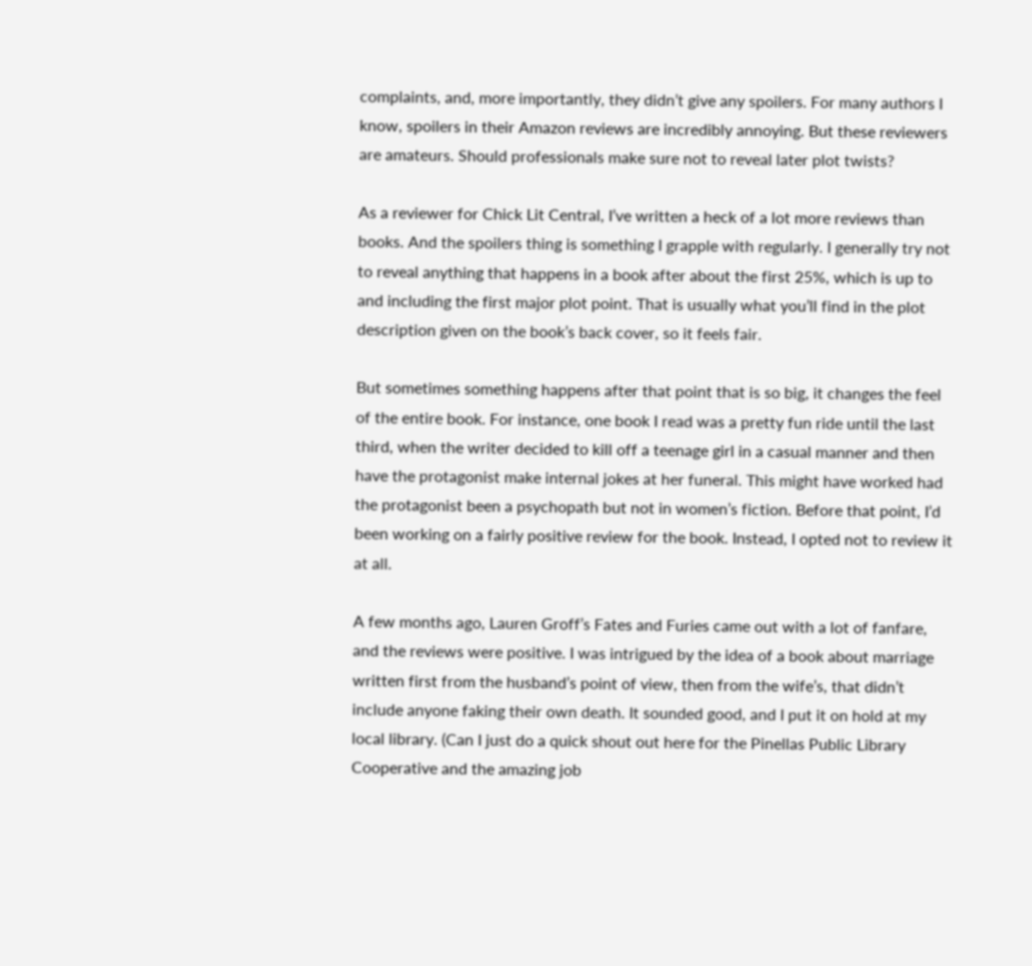complaints, and, more importantly, they didn’t give any spoilers. For many authors I know, spoilers in their Amazon reviews are incredibly annoying. But these reviewers are amateurs. Should professionals make sure not to reveal later plot twists?

As a reviewer for Chick Lit Central, I’ve written a heck of a lot more reviews than books. And the spoilers thing is something I grapple with regularly. I generally try not to reveal anything that happens in a book after about the first 25%, which is up to and including the first major plot point. That is usually what you’ll find in the plot description given on the book’s back cover, so it feels fair.

But sometimes something happens after that point that is so big, it changes the feel of the entire book. For instance, one book I read was a pretty fun ride until the last third, when the writer decided to kill off a teenage girl in a casual manner and then have the protagonist make internal jokes at her funeral. This might have worked had the protagonist been a psychopath but not in women’s fiction. Before that point, I’d been working on a fairly positive review for the book. Instead, I opted not to review it at all.

A few months ago, Lauren Groff’s Fates and Furies came out with a lot of fanfare, and the reviews were positive. I was intrigued by the idea of a book about marriage written first from the husband’s point of view, then from the wife’s, that didn’t include anyone faking their own death. It sounded good, and I put it on hold at my local library. (Can I just do a quick shout out here for the Pinellas Public Library Cooperative and the amazing job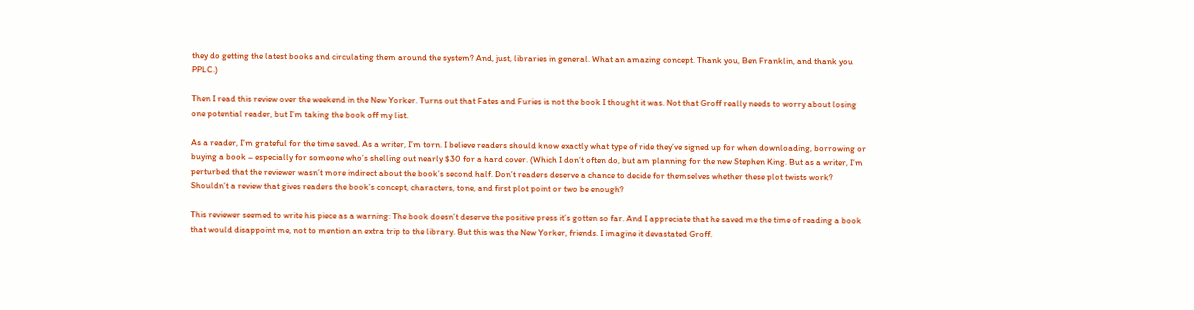they do getting the latest books and circulating them around the system? And, just, libraries in general. What an amazing concept. Thank you, Ben Franklin, and thank you PPLC.)

Then I read this review over the weekend in the New Yorker. Turns out that Fates and Furies is not the book I thought it was. Not that Groff really needs to worry about losing one potential reader, but I’m taking the book off my list.

As a reader, I’m grateful for the time saved. As a writer, I’m torn. I believe readers should know exactly what type of ride they’ve signed up for when downloading, borrowing or buying a book – especially for someone who’s shelling out nearly $30 for a hard cover. (Which I don’t often do, but am planning for the new Stephen King. But as a writer, I’m perturbed that the reviewer wasn’t more indirect about the book’s second half. Don’t readers deserve a chance to decide for themselves whether these plot twists work? Shouldn’t a review that gives readers the book’s concept, characters, tone, and first plot point or two be enough?

This reviewer seemed to write his piece as a warning: The book doesn’t deserve the positive press it’s gotten so far. And I appreciate that he saved me the time of reading a book that would disappoint me, not to mention an extra trip to the library. But this was the New Yorker, friends. I imagine it devastated Groff.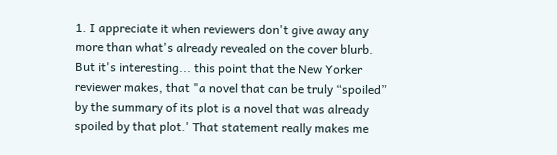1. I appreciate it when reviewers don't give away any more than what's already revealed on the cover blurb. But it's interesting... this point that the New Yorker reviewer makes, that "a novel that can be truly “spoiled” by the summary of its plot is a novel that was already spoiled by that plot.' That statement really makes me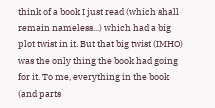think of a book I just read (which shall remain nameless...) which had a big plot twist in it. But that big twist (IMHO) was the only thing the book had going for it. To me, everything in the book (and parts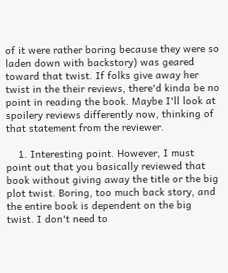of it were rather boring because they were so laden down with backstory) was geared toward that twist. If folks give away her twist in the their reviews, there'd kinda be no point in reading the book. Maybe I'll look at spoilery reviews differently now, thinking of that statement from the reviewer.

    1. Interesting point. However, I must point out that you basically reviewed that book without giving away the title or the big plot twist. Boring, too much back story, and the entire book is dependent on the big twist. I don't need to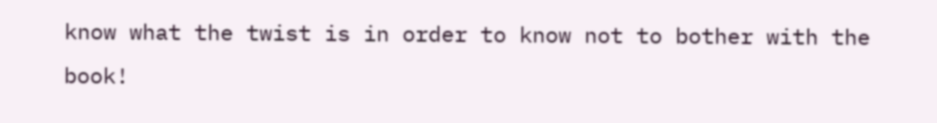know what the twist is in order to know not to bother with the book!